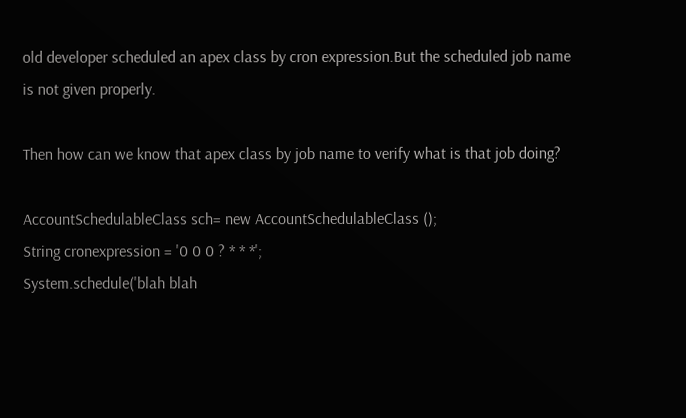old developer scheduled an apex class by cron expression.But the scheduled job name is not given properly.

Then how can we know that apex class by job name to verify what is that job doing?

AccountSchedulableClass sch= new AccountSchedulableClass ();
String cronexpression = '0 0 0 ? * * *';
System.schedule('blah blah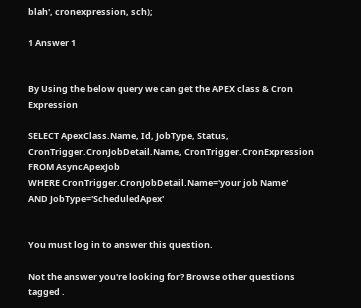blah', cronexpression, sch);

1 Answer 1


By Using the below query we can get the APEX class & Cron Expression

SELECT ApexClass.Name, Id, JobType, Status, CronTrigger.CronJobDetail.Name, CronTrigger.CronExpression
FROM AsyncApexJob
WHERE CronTrigger.CronJobDetail.Name='your job Name'
AND JobType='ScheduledApex'


You must log in to answer this question.

Not the answer you're looking for? Browse other questions tagged .